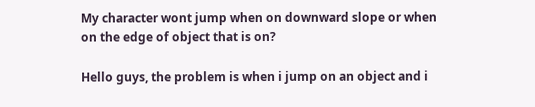My character wont jump when on downward slope or when on the edge of object that is on?

Hello guys, the problem is when i jump on an object and i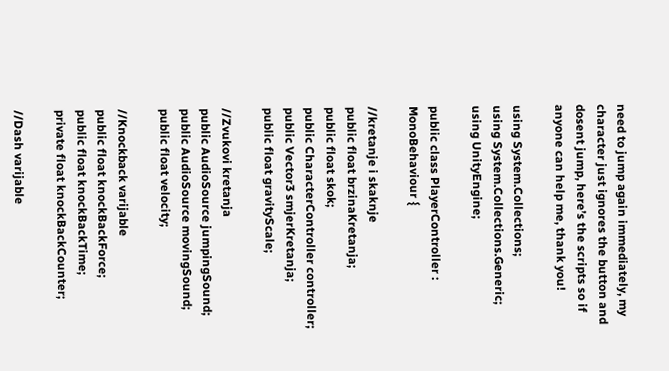need to jump again immediately, my character just ignores the button and dosent jump, here’s the scripts so if anyone can help me, thank you!

using System.Collections;
using System.Collections.Generic;
using UnityEngine;

public class PlayerController : MonoBehaviour {

//kretanje i skaknje
public float brzinaKretanja;
public float skok;
public CharacterController controller;
public Vector3 smjerKretanja;
public float gravityScale;

//Zvukovi kretanja
public AudioSource jumpingSound;
public AudioSource movingSound;
public float velocity;

//Knockback varijable
public float knockBackForce;
public float knockBackTime;
private float knockBackCounter;

//Dash varijable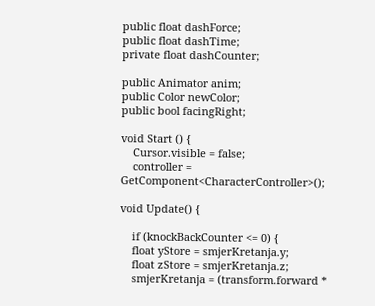public float dashForce;
public float dashTime;
private float dashCounter;

public Animator anim;
public Color newColor;
public bool facingRight;

void Start () {
    Cursor.visible = false;
    controller = GetComponent<CharacterController>();

void Update() {

    if (knockBackCounter <= 0) {
    float yStore = smjerKretanja.y;
    float zStore = smjerKretanja.z;
    smjerKretanja = (transform.forward *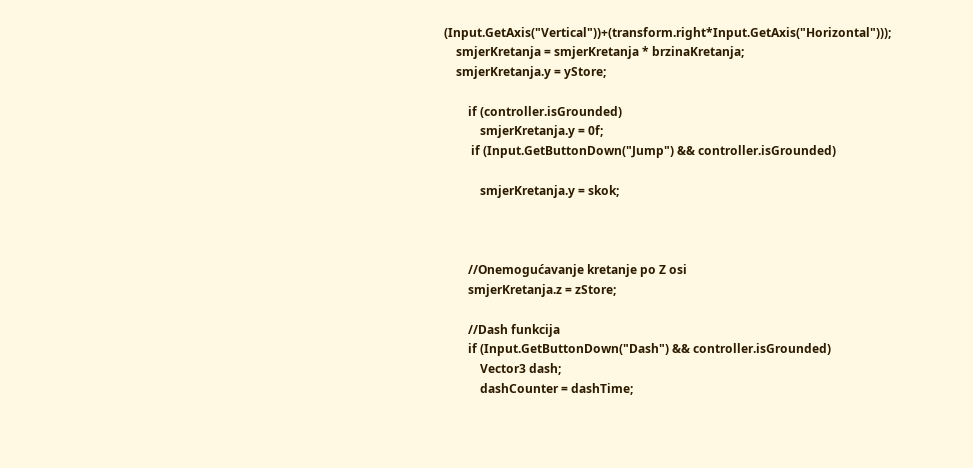(Input.GetAxis("Vertical"))+(transform.right*Input.GetAxis("Horizontal")));
    smjerKretanja = smjerKretanja * brzinaKretanja;
    smjerKretanja.y = yStore;

        if (controller.isGrounded)
            smjerKretanja.y = 0f;
         if (Input.GetButtonDown("Jump") && controller.isGrounded)

            smjerKretanja.y = skok;



        //Onemogućavanje kretanje po Z osi
        smjerKretanja.z = zStore;

        //Dash funkcija
        if (Input.GetButtonDown("Dash") && controller.isGrounded)
            Vector3 dash;
            dashCounter = dashTime;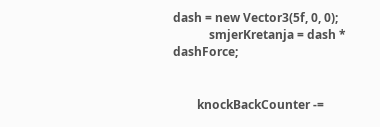dash = new Vector3(5f, 0, 0);
            smjerKretanja = dash * dashForce;


        knockBackCounter -=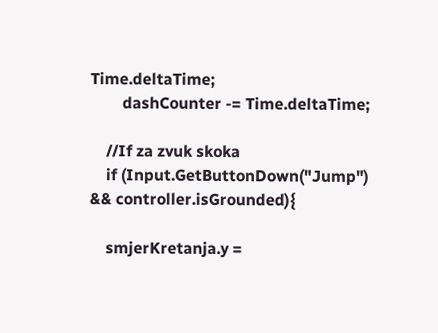Time.deltaTime;
        dashCounter -= Time.deltaTime;

    //If za zvuk skoka
    if (Input.GetButtonDown("Jump") && controller.isGrounded){

    smjerKretanja.y =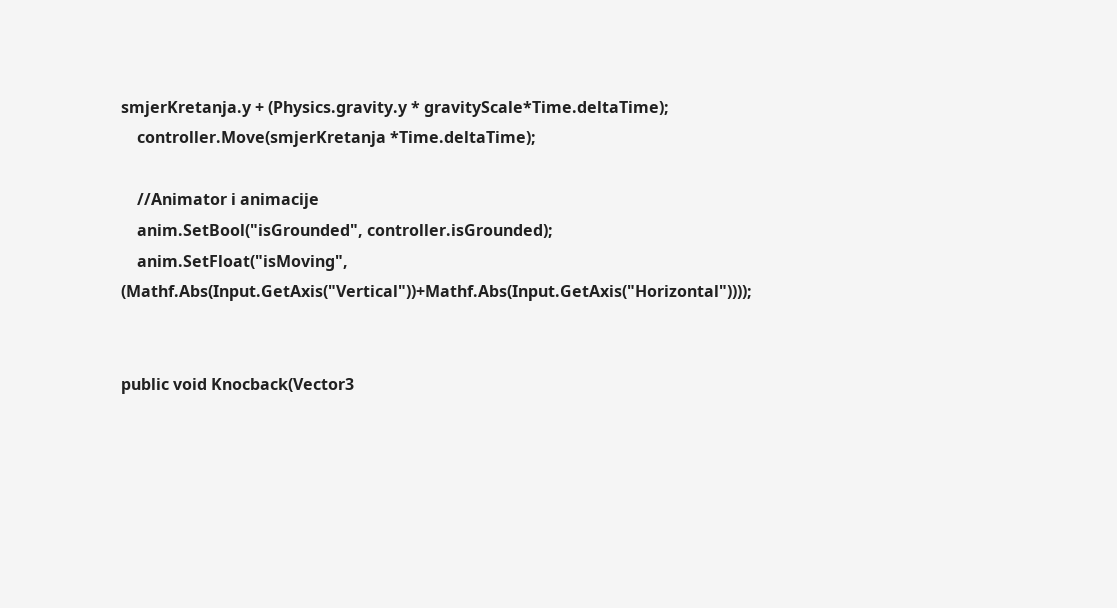smjerKretanja.y + (Physics.gravity.y * gravityScale*Time.deltaTime);
    controller.Move(smjerKretanja *Time.deltaTime);

    //Animator i animacije
    anim.SetBool("isGrounded", controller.isGrounded);
    anim.SetFloat("isMoving", (Mathf.Abs(Input.GetAxis("Vertical"))+Mathf.Abs(Input.GetAxis("Horizontal"))));


public void Knocback(Vector3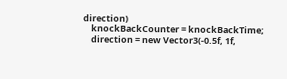direction)
    knockBackCounter = knockBackTime;
    direction = new Vector3(-0.5f, 1f,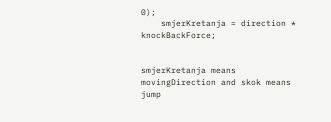0);
    smjerKretanja = direction * knockBackForce;


smjerKretanja means movingDirection and skok means jump